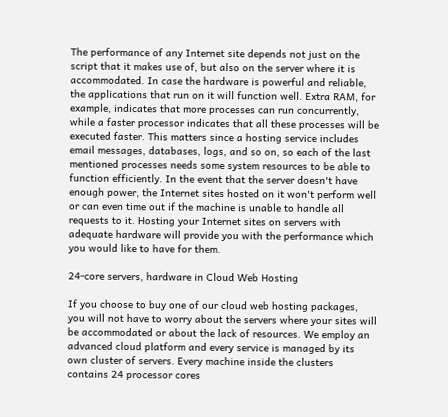The performance of any Internet site depends not just on the script that it makes use of, but also on the server where it is accommodated. In case the hardware is powerful and reliable, the applications that run on it will function well. Extra RAM, for example, indicates that more processes can run concurrently, while a faster processor indicates that all these processes will be executed faster. This matters since a hosting service includes email messages, databases, logs, and so on, so each of the last mentioned processes needs some system resources to be able to function efficiently. In the event that the server doesn't have enough power, the Internet sites hosted on it won't perform well or can even time out if the machine is unable to handle all requests to it. Hosting your Internet sites on servers with adequate hardware will provide you with the performance which you would like to have for them.

24-core servers, hardware in Cloud Web Hosting

If you choose to buy one of our cloud web hosting packages, you will not have to worry about the servers where your sites will be accommodated or about the lack of resources. We employ an advanced cloud platform and every service is managed by its own cluster of servers. Every machine inside the clusters contains 24 processor cores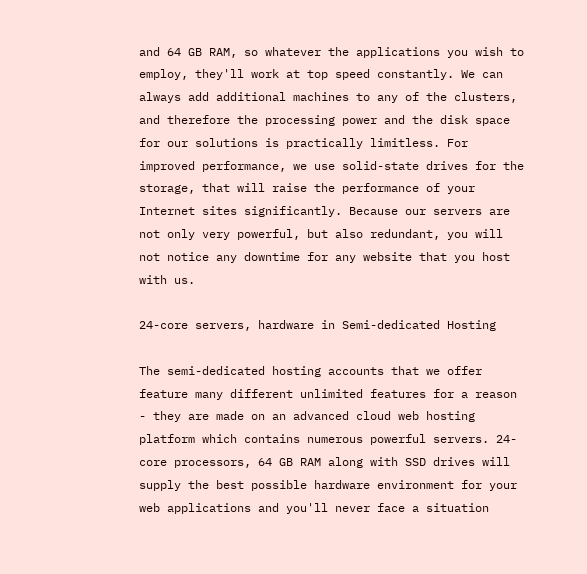and 64 GB RAM, so whatever the applications you wish to employ, they'll work at top speed constantly. We can always add additional machines to any of the clusters, and therefore the processing power and the disk space for our solutions is practically limitless. For improved performance, we use solid-state drives for the storage, that will raise the performance of your Internet sites significantly. Because our servers are not only very powerful, but also redundant, you will not notice any downtime for any website that you host with us.

24-core servers, hardware in Semi-dedicated Hosting

The semi-dedicated hosting accounts that we offer feature many different unlimited features for a reason - they are made on an advanced cloud web hosting platform which contains numerous powerful servers. 24-core processors, 64 GB RAM along with SSD drives will supply the best possible hardware environment for your web applications and you'll never face a situation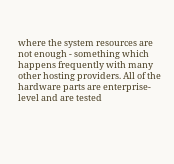where the system resources are not enough - something which happens frequently with many other hosting providers. All of the hardware parts are enterprise-level and are tested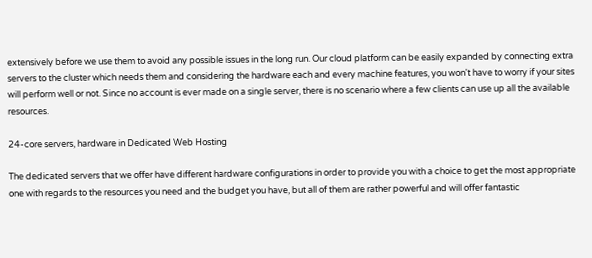extensively before we use them to avoid any possible issues in the long run. Our cloud platform can be easily expanded by connecting extra servers to the cluster which needs them and considering the hardware each and every machine features, you won't have to worry if your sites will perform well or not. Since no account is ever made on a single server, there is no scenario where a few clients can use up all the available resources.

24-core servers, hardware in Dedicated Web Hosting

The dedicated servers that we offer have different hardware configurations in order to provide you with a choice to get the most appropriate one with regards to the resources you need and the budget you have, but all of them are rather powerful and will offer fantastic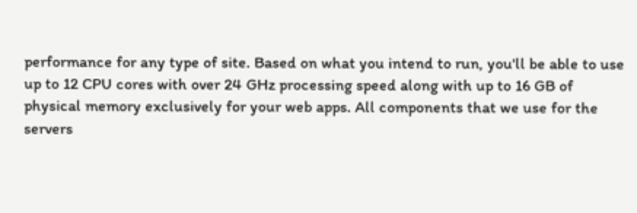performance for any type of site. Based on what you intend to run, you'll be able to use up to 12 CPU cores with over 24 GHz processing speed along with up to 16 GB of physical memory exclusively for your web apps. All components that we use for the servers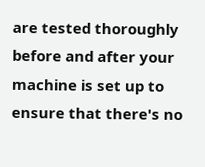are tested thoroughly before and after your machine is set up to ensure that there's no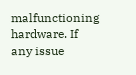malfunctioning hardware. If any issue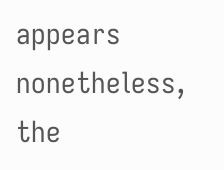appears nonetheless, the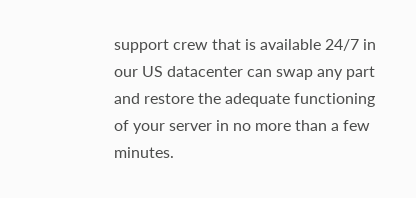support crew that is available 24/7 in our US datacenter can swap any part and restore the adequate functioning of your server in no more than a few minutes.